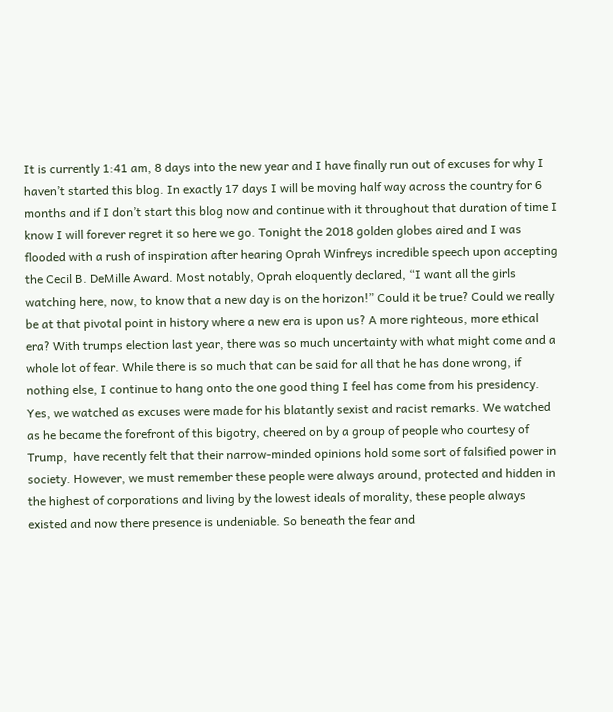It is currently 1:41 am, 8 days into the new year and I have finally run out of excuses for why I haven’t started this blog. In exactly 17 days I will be moving half way across the country for 6 months and if I don’t start this blog now and continue with it throughout that duration of time I know I will forever regret it so here we go. Tonight the 2018 golden globes aired and I was flooded with a rush of inspiration after hearing Oprah Winfreys incredible speech upon accepting the Cecil B. DeMille Award. Most notably, Oprah eloquently declared, “I want all the girls watching here, now, to know that a new day is on the horizon!” Could it be true? Could we really be at that pivotal point in history where a new era is upon us? A more righteous, more ethical era? With trumps election last year, there was so much uncertainty with what might come and a whole lot of fear. While there is so much that can be said for all that he has done wrong, if nothing else, I continue to hang onto the one good thing I feel has come from his presidency. Yes, we watched as excuses were made for his blatantly sexist and racist remarks. We watched as he became the forefront of this bigotry, cheered on by a group of people who courtesy of Trump,  have recently felt that their narrow-minded opinions hold some sort of falsified power in society. However, we must remember these people were always around, protected and hidden in the highest of corporations and living by the lowest ideals of morality, these people always existed and now there presence is undeniable. So beneath the fear and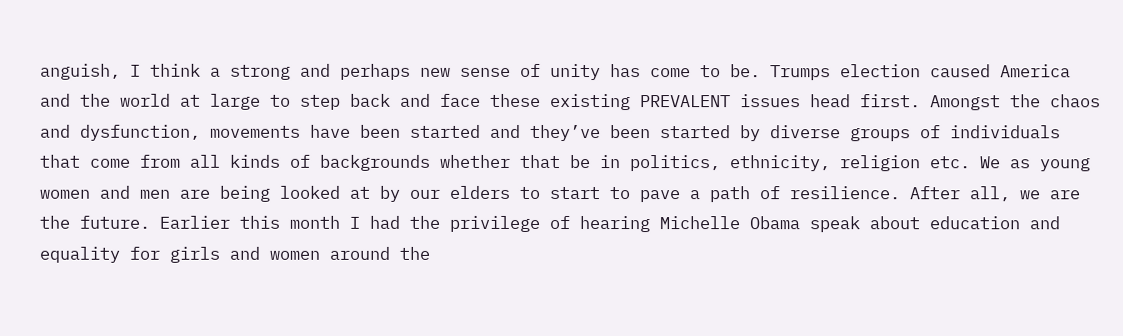anguish, I think a strong and perhaps new sense of unity has come to be. Trumps election caused America and the world at large to step back and face these existing PREVALENT issues head first. Amongst the chaos and dysfunction, movements have been started and they’ve been started by diverse groups of individuals that come from all kinds of backgrounds whether that be in politics, ethnicity, religion etc. We as young women and men are being looked at by our elders to start to pave a path of resilience. After all, we are the future. Earlier this month I had the privilege of hearing Michelle Obama speak about education and equality for girls and women around the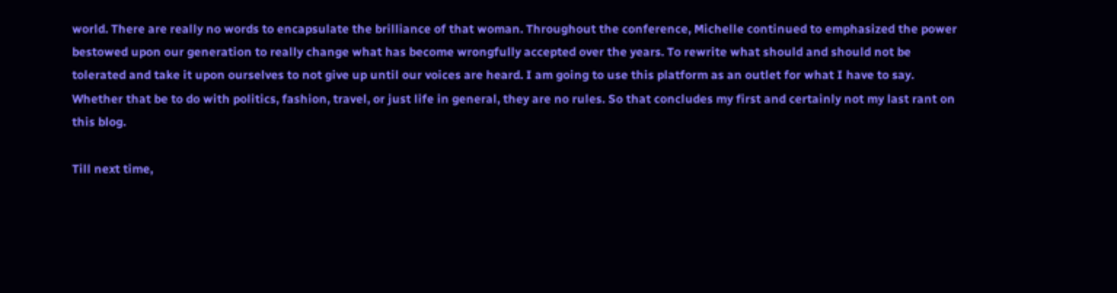world. There are really no words to encapsulate the brilliance of that woman. Throughout the conference, Michelle continued to emphasized the power bestowed upon our generation to really change what has become wrongfully accepted over the years. To rewrite what should and should not be tolerated and take it upon ourselves to not give up until our voices are heard. I am going to use this platform as an outlet for what I have to say. Whether that be to do with politics, fashion, travel, or just life in general, they are no rules. So that concludes my first and certainly not my last rant on this blog.

Till next time,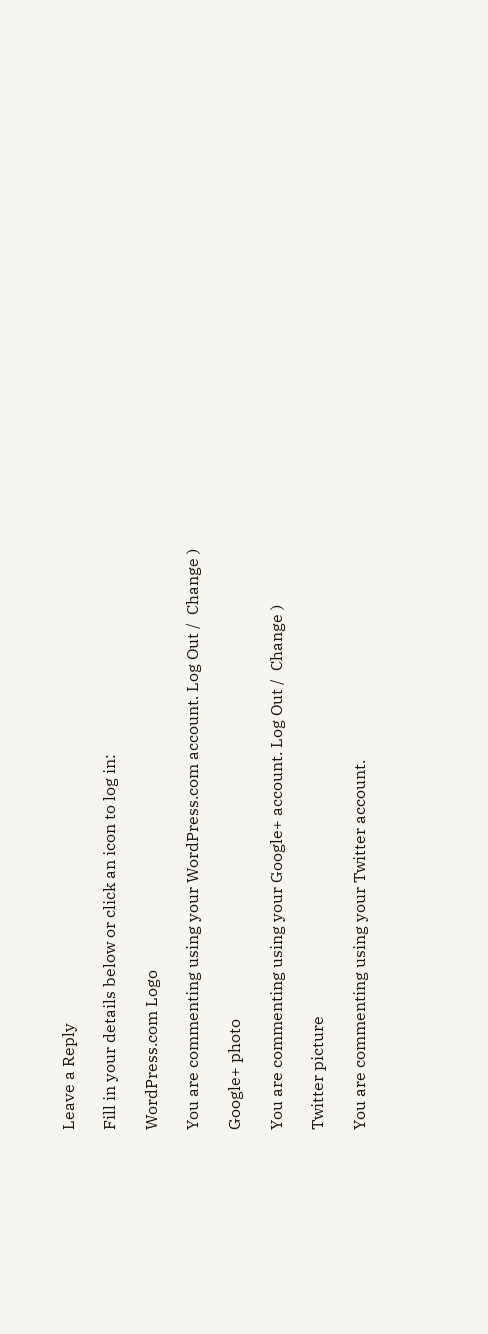Leave a Reply

Fill in your details below or click an icon to log in:

WordPress.com Logo

You are commenting using your WordPress.com account. Log Out /  Change )

Google+ photo

You are commenting using your Google+ account. Log Out /  Change )

Twitter picture

You are commenting using your Twitter account.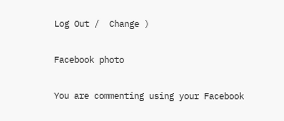Log Out /  Change )

Facebook photo

You are commenting using your Facebook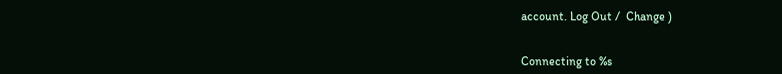account. Log Out /  Change )


Connecting to %s